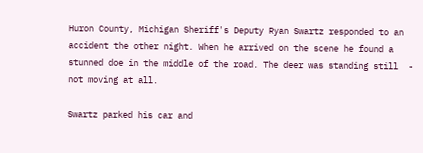Huron County, Michigan Sheriff's Deputy Ryan Swartz responded to an accident the other night. When he arrived on the scene he found a stunned doe in the middle of the road. The deer was standing still  - not moving at all.

Swartz parked his car and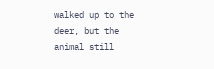walked up to the deer, but the animal still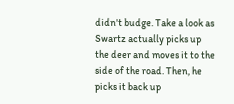didn't budge. Take a look as Swartz actually picks up the deer and moves it to the side of the road. Then, he picks it back up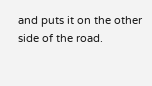and puts it on the other side of the road.